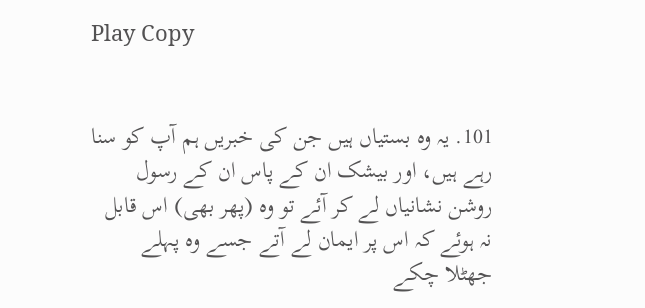Play Copy


101. یہ وہ بستیاں ہیں جن کی خبریں ہم آپ کو سنا رہے ہیں، اور بیشک ان کے پاس ان کے رسول روشن نشانیاں لے کر آئے تو وہ (پھر بھی) اس قابل نہ ہوئے کہ اس پر ایمان لے آتے جسے وہ پہلے جھٹلا چکے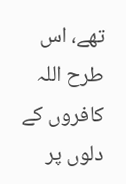تھے، اس طرح اللہ کافروں کے دلوں پر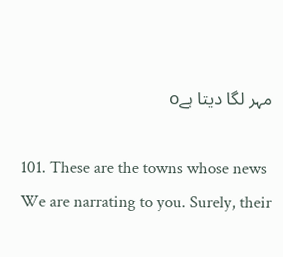مہر لگا دیتا ہےo

101. These are the towns whose news We are narrating to you. Surely, their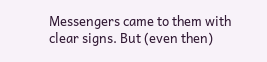Messengers came to them with clear signs. But (even then)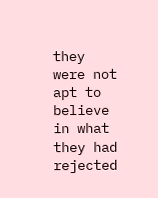they were not apt to believe in what they had rejected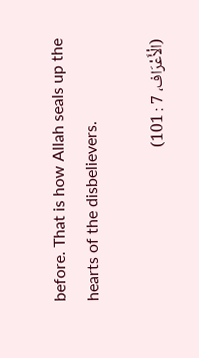before. That is how Allah seals up the hearts of the disbelievers.

(الْأَعْرَاف، 7 : 101)